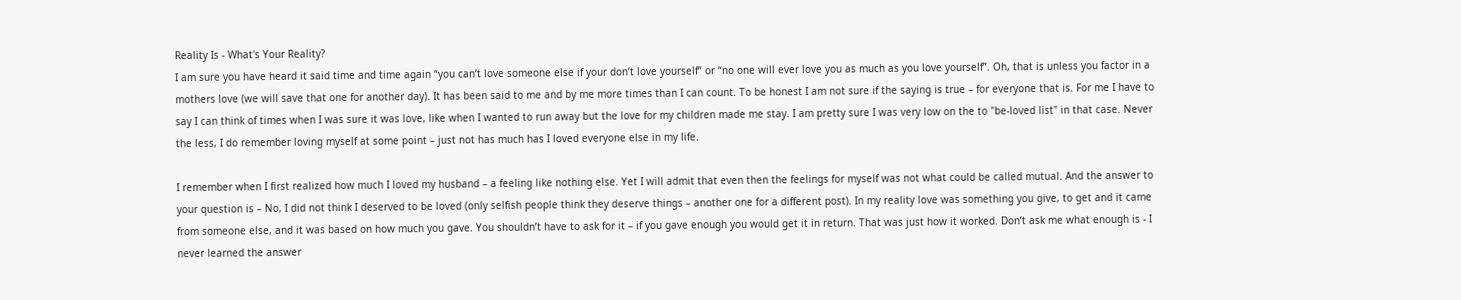Reality Is - What's Your Reality?
I am sure you have heard it said time and time again “you can’t love someone else if your don’t love yourself” or “no one will ever love you as much as you love yourself”. Oh, that is unless you factor in a mothers love (we will save that one for another day). It has been said to me and by me more times than I can count. To be honest I am not sure if the saying is true – for everyone that is. For me I have to say I can think of times when I was sure it was love, like when I wanted to run away but the love for my children made me stay. I am pretty sure I was very low on the to "be-loved list" in that case. Never the less, I do remember loving myself at some point – just not has much has I loved everyone else in my life.

I remember when I first realized how much I loved my husband – a feeling like nothing else. Yet I will admit that even then the feelings for myself was not what could be called mutual. And the answer to your question is – No, I did not think I deserved to be loved (only selfish people think they deserve things – another one for a different post). In my reality love was something you give, to get and it came from someone else, and it was based on how much you gave. You shouldn’t have to ask for it – if you gave enough you would get it in return. That was just how it worked. Don’t ask me what enough is - I never learned the answer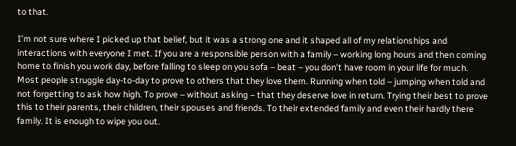to that.

I’m not sure where I picked up that belief, but it was a strong one and it shaped all of my relationships and interactions with everyone I met. If you are a responsible person with a family – working long hours and then coming home to finish you work day, before falling to sleep on you sofa – beat – you don’t have room in your life for much. Most people struggle day-to-day to prove to others that they love them. Running when told – jumping when told and not forgetting to ask how high. To prove – without asking – that they deserve love in return. Trying their best to prove this to their parents, their children, their spouses and friends. To their extended family and even their hardly there family. It is enough to wipe you out.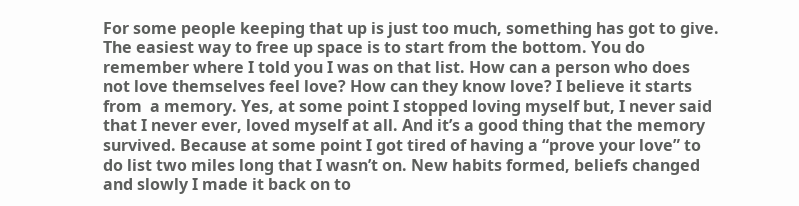For some people keeping that up is just too much, something has got to give. The easiest way to free up space is to start from the bottom. You do remember where I told you I was on that list. How can a person who does not love themselves feel love? How can they know love? I believe it starts from  a memory. Yes, at some point I stopped loving myself but, I never said that I never ever, loved myself at all. And it’s a good thing that the memory survived. Because at some point I got tired of having a “prove your love” to do list two miles long that I wasn’t on. New habits formed, beliefs changed and slowly I made it back on to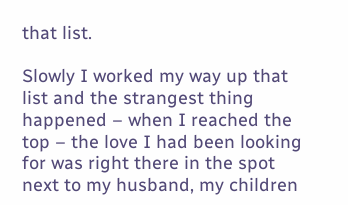that list.

Slowly I worked my way up that list and the strangest thing happened – when I reached the top – the love I had been looking for was right there in the spot next to my husband, my children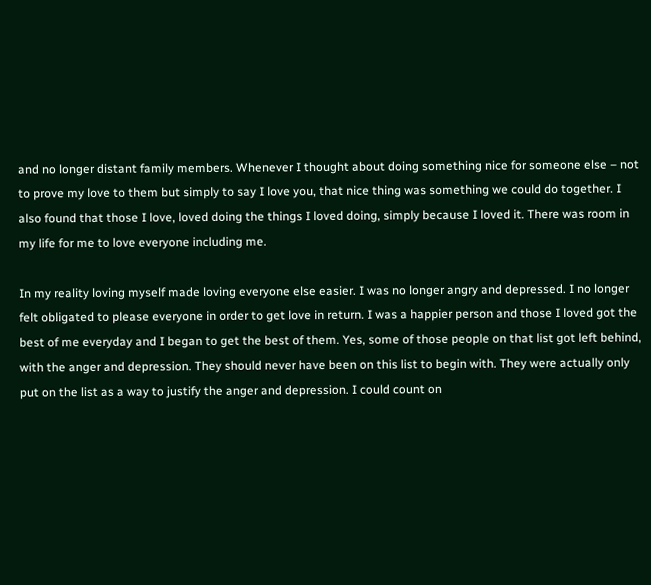and no longer distant family members. Whenever I thought about doing something nice for someone else – not to prove my love to them but simply to say I love you, that nice thing was something we could do together. I also found that those I love, loved doing the things I loved doing, simply because I loved it. There was room in my life for me to love everyone including me.

In my reality loving myself made loving everyone else easier. I was no longer angry and depressed. I no longer felt obligated to please everyone in order to get love in return. I was a happier person and those I loved got the best of me everyday and I began to get the best of them. Yes, some of those people on that list got left behind, with the anger and depression. They should never have been on this list to begin with. They were actually only put on the list as a way to justify the anger and depression. I could count on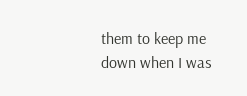them to keep me down when I was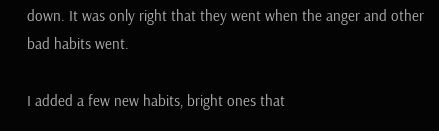down. It was only right that they went when the anger and other bad habits went.

I added a few new habits, bright ones that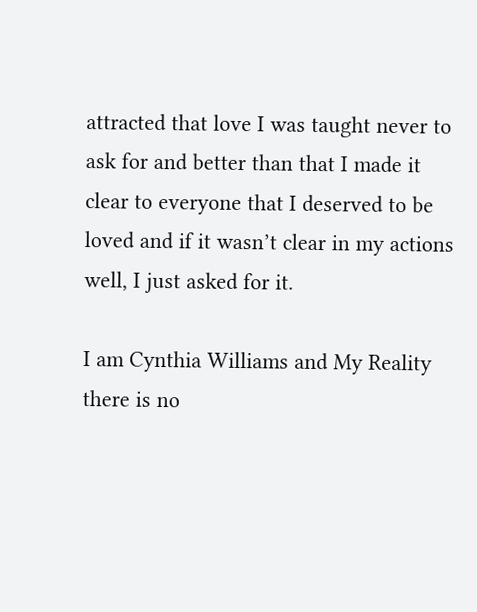attracted that love I was taught never to ask for and better than that I made it clear to everyone that I deserved to be loved and if it wasn’t clear in my actions well, I just asked for it.

I am Cynthia Williams and My Reality there is no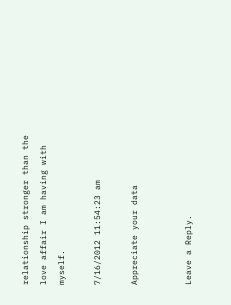relationship stronger than the love affair I am having with myself.

7/16/2012 11:54:23 am

Appreciate your data


Leave a Reply.